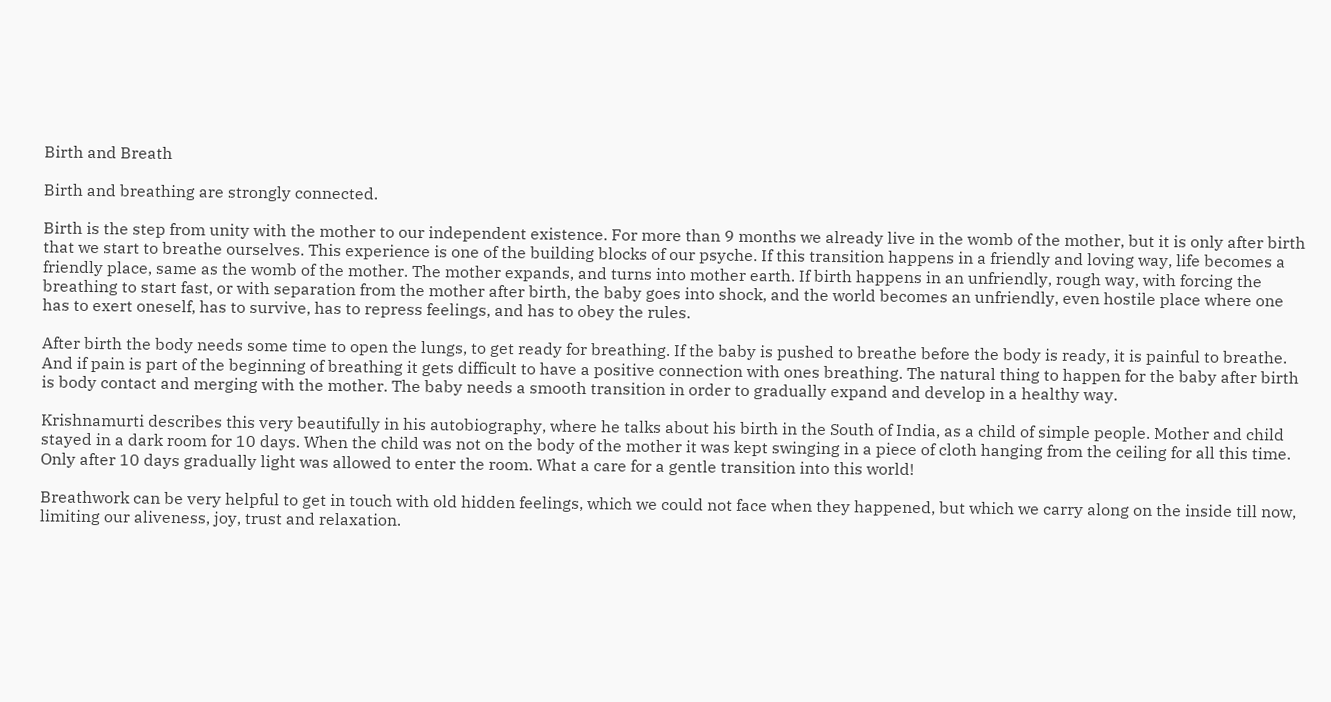Birth and Breath

Birth and breathing are strongly connected.

Birth is the step from unity with the mother to our independent existence. For more than 9 months we already live in the womb of the mother, but it is only after birth that we start to breathe ourselves. This experience is one of the building blocks of our psyche. If this transition happens in a friendly and loving way, life becomes a friendly place, same as the womb of the mother. The mother expands, and turns into mother earth. If birth happens in an unfriendly, rough way, with forcing the breathing to start fast, or with separation from the mother after birth, the baby goes into shock, and the world becomes an unfriendly, even hostile place where one has to exert oneself, has to survive, has to repress feelings, and has to obey the rules.

After birth the body needs some time to open the lungs, to get ready for breathing. If the baby is pushed to breathe before the body is ready, it is painful to breathe. And if pain is part of the beginning of breathing it gets difficult to have a positive connection with ones breathing. The natural thing to happen for the baby after birth is body contact and merging with the mother. The baby needs a smooth transition in order to gradually expand and develop in a healthy way.

Krishnamurti describes this very beautifully in his autobiography, where he talks about his birth in the South of India, as a child of simple people. Mother and child stayed in a dark room for 10 days. When the child was not on the body of the mother it was kept swinging in a piece of cloth hanging from the ceiling for all this time. Only after 10 days gradually light was allowed to enter the room. What a care for a gentle transition into this world!

Breathwork can be very helpful to get in touch with old hidden feelings, which we could not face when they happened, but which we carry along on the inside till now, limiting our aliveness, joy, trust and relaxation.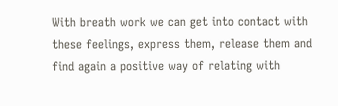With breath work we can get into contact with these feelings, express them, release them and find again a positive way of relating with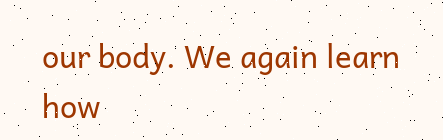our body. We again learn how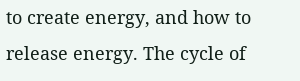to create energy, and how to release energy. The cycle of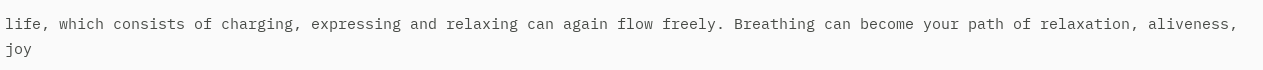life, which consists of charging, expressing and relaxing can again flow freely. Breathing can become your path of relaxation, aliveness, joy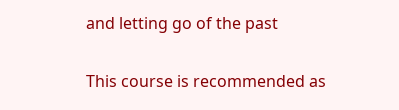and letting go of the past

This course is recommended as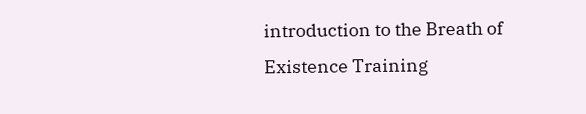introduction to the Breath of Existence Training